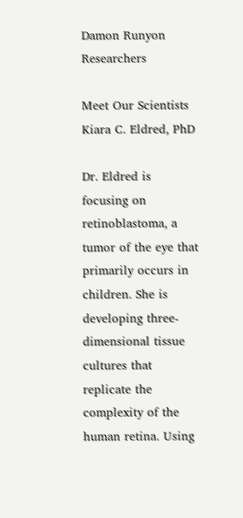Damon Runyon Researchers

Meet Our Scientists
Kiara C. Eldred, PhD

Dr. Eldred is focusing on retinoblastoma, a tumor of the eye that primarily occurs in children. She is developing three-dimensional tissue cultures that replicate the complexity of the human retina. Using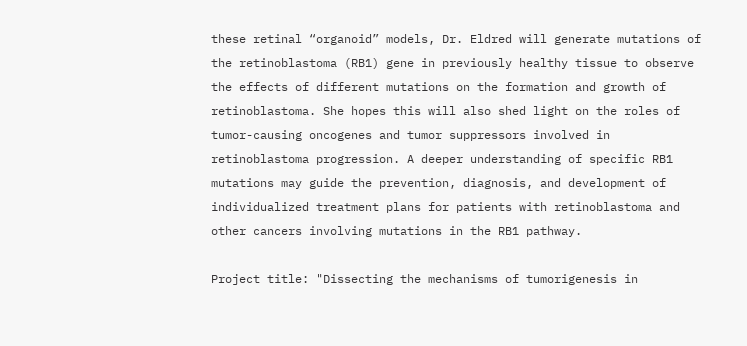these retinal “organoid” models, Dr. Eldred will generate mutations of the retinoblastoma (RB1) gene in previously healthy tissue to observe the effects of different mutations on the formation and growth of retinoblastoma. She hopes this will also shed light on the roles of tumor-causing oncogenes and tumor suppressors involved in retinoblastoma progression. A deeper understanding of specific RB1 mutations may guide the prevention, diagnosis, and development of individualized treatment plans for patients with retinoblastoma and other cancers involving mutations in the RB1 pathway.

Project title: "Dissecting the mechanisms of tumorigenesis in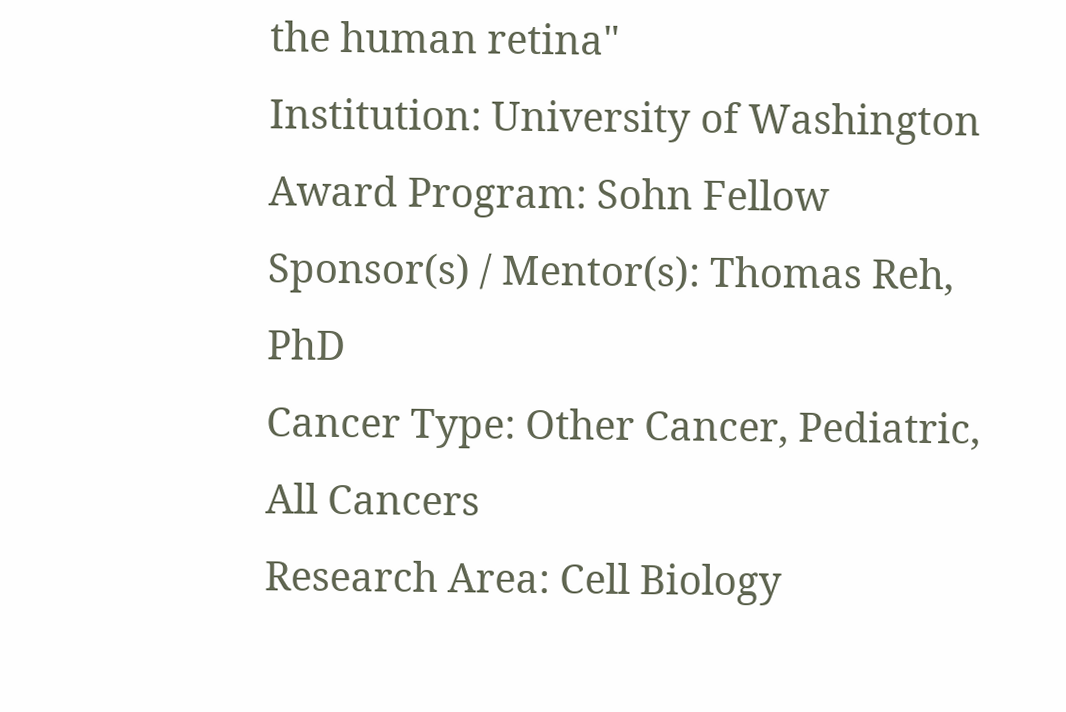the human retina"
Institution: University of Washington
Award Program: Sohn Fellow
Sponsor(s) / Mentor(s): Thomas Reh, PhD
Cancer Type: Other Cancer, Pediatric, All Cancers
Research Area: Cell Biology